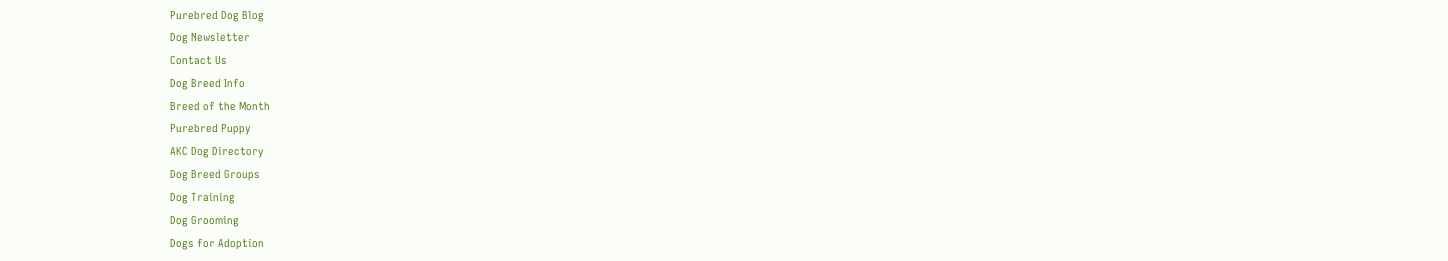Purebred Dog Blog
Dog Newsletter
Contact Us
Dog Breed Info
Breed of the Month
Purebred Puppy
AKC Dog Directory
Dog Breed Groups
Dog Training
Dog Grooming
Dogs for Adoption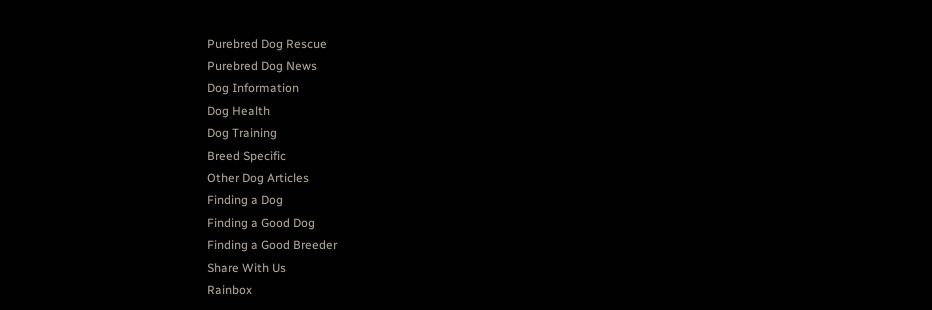Purebred Dog Rescue
Purebred Dog News
Dog Information
Dog Health
Dog Training
Breed Specific
Other Dog Articles
Finding a Dog
Finding a Good Dog
Finding a Good Breeder
Share With Us
Rainbox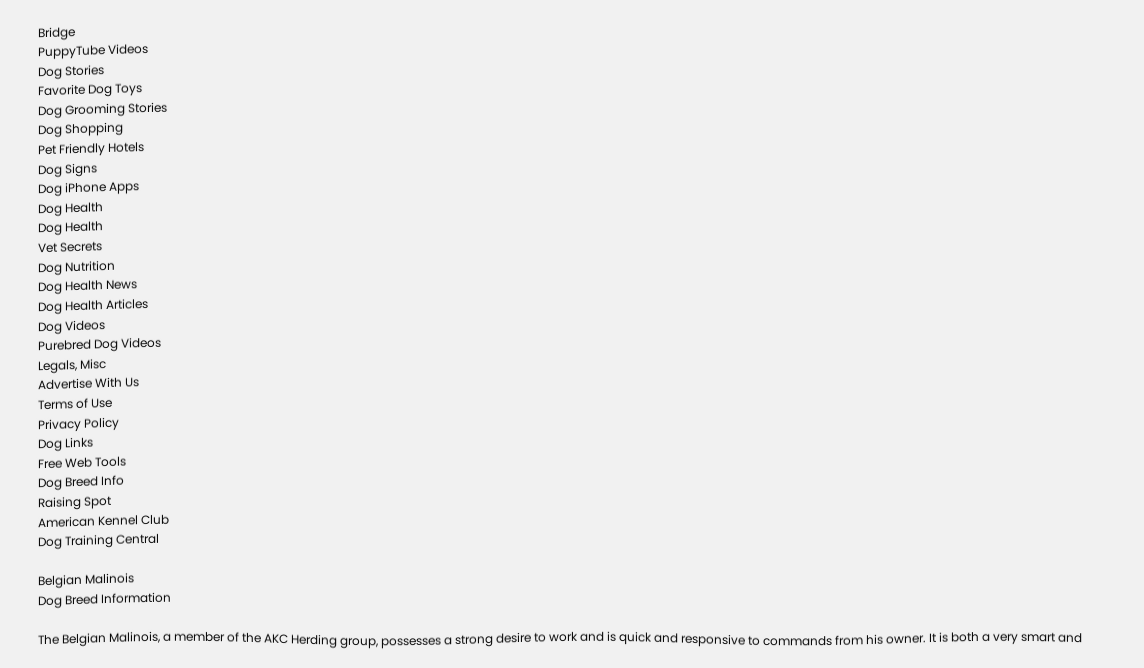Bridge
PuppyTube Videos
Dog Stories
Favorite Dog Toys
Dog Grooming Stories
Dog Shopping
Pet Friendly Hotels
Dog Signs
Dog iPhone Apps
Dog Health
Dog Health
Vet Secrets
Dog Nutrition
Dog Health News
Dog Health Articles
Dog Videos
Purebred Dog Videos
Legals, Misc
Advertise With Us
Terms of Use
Privacy Policy
Dog Links
Free Web Tools
Dog Breed Info
Raising Spot
American Kennel Club
Dog Training Central

Belgian Malinois
Dog Breed Information

The Belgian Malinois, a member of the AKC Herding group, possesses a strong desire to work and is quick and responsive to commands from his owner. It is both a very smart and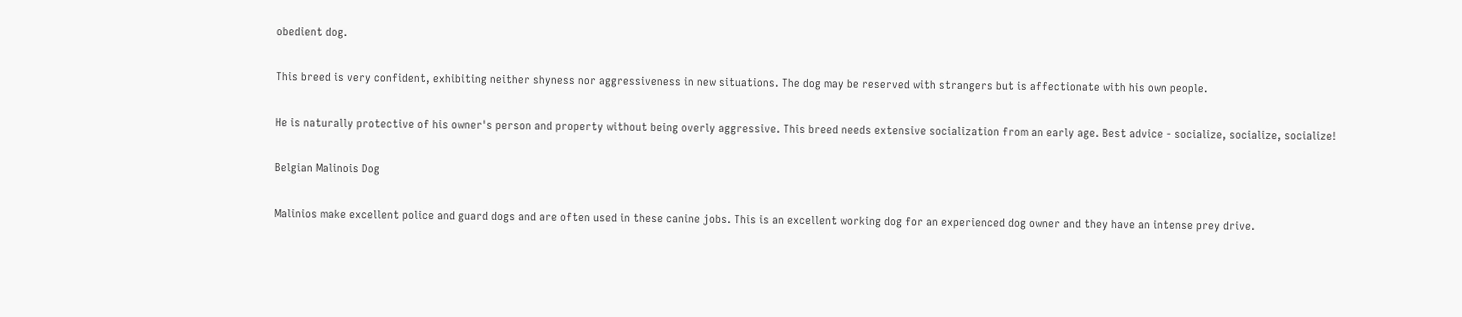obedient dog.

This breed is very confident, exhibiting neither shyness nor aggressiveness in new situations. The dog may be reserved with strangers but is affectionate with his own people.

He is naturally protective of his owner's person and property without being overly aggressive. This breed needs extensive socialization from an early age. Best advice - socialize, socialize, socialize!

Belgian Malinois Dog

Malinios make excellent police and guard dogs and are often used in these canine jobs. This is an excellent working dog for an experienced dog owner and they have an intense prey drive.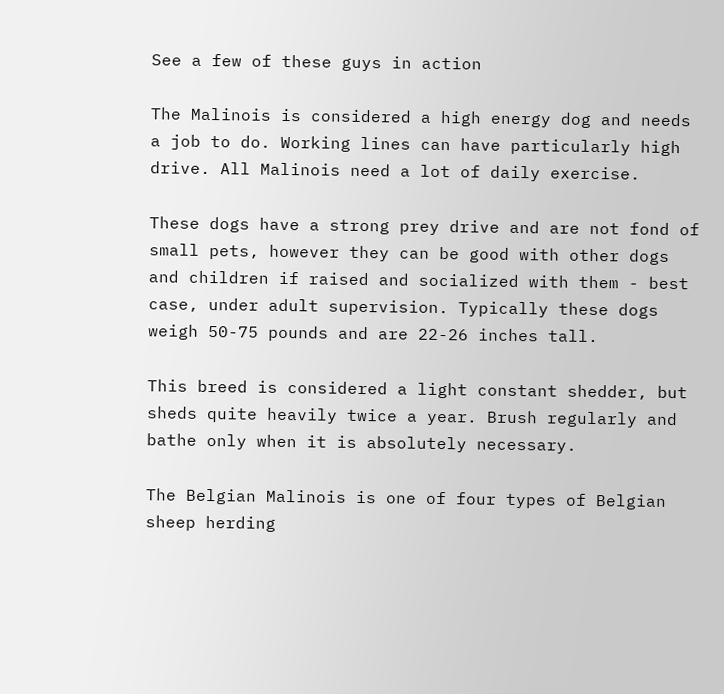See a few of these guys in action

The Malinois is considered a high energy dog and needs a job to do. Working lines can have particularly high drive. All Malinois need a lot of daily exercise.

These dogs have a strong prey drive and are not fond of small pets, however they can be good with other dogs and children if raised and socialized with them - best case, under adult supervision. Typically these dogs weigh 50-75 pounds and are 22-26 inches tall.

This breed is considered a light constant shedder, but sheds quite heavily twice a year. Brush regularly and bathe only when it is absolutely necessary.

The Belgian Malinois is one of four types of Belgian sheep herding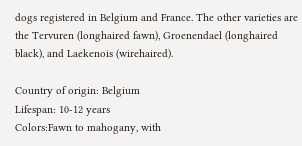dogs registered in Belgium and France. The other varieties are the Tervuren (longhaired fawn), Groenendael (longhaired black), and Laekenois (wirehaired).

Country of origin: Belgium
Lifespan: 10-12 years
Colors:Fawn to mahogany, with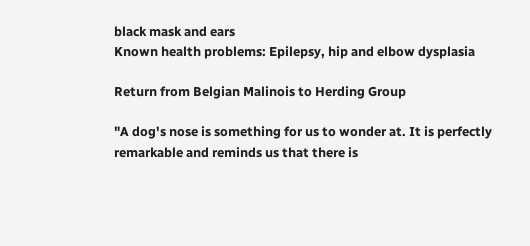black mask and ears
Known health problems: Epilepsy, hip and elbow dysplasia

Return from Belgian Malinois to Herding Group

"A dog's nose is something for us to wonder at. It is perfectly remarkable and reminds us that there is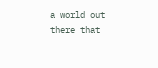a world out there that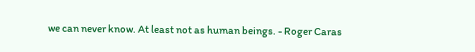we can never know. At least not as human beings. - Roger Caras